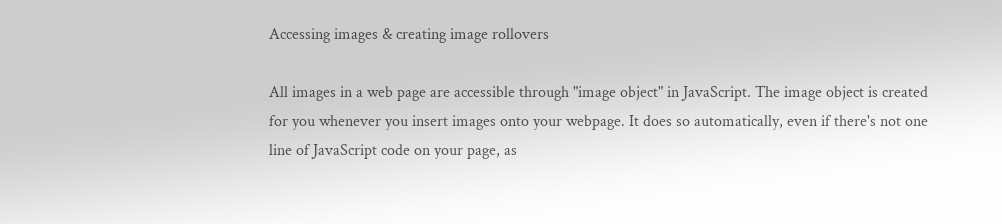Accessing images & creating image rollovers

All images in a web page are accessible through "image object" in JavaScript. The image object is created for you whenever you insert images onto your webpage. It does so automatically, even if there's not one line of JavaScript code on your page, as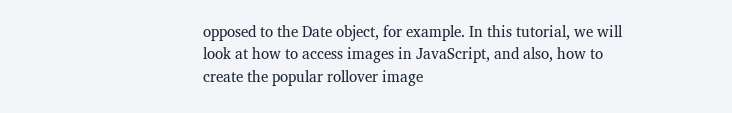opposed to the Date object, for example. In this tutorial, we will look at how to access images in JavaScript, and also, how to create the popular rollover image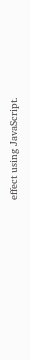effect using JavaScript.